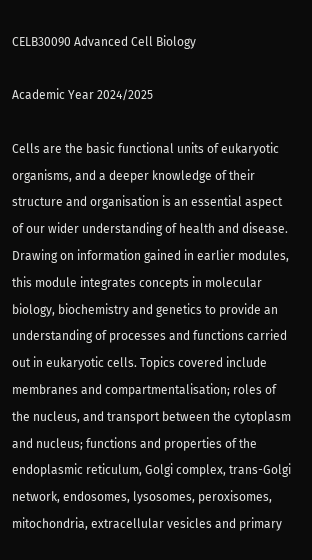CELB30090 Advanced Cell Biology

Academic Year 2024/2025

Cells are the basic functional units of eukaryotic organisms, and a deeper knowledge of their structure and organisation is an essential aspect of our wider understanding of health and disease. Drawing on information gained in earlier modules, this module integrates concepts in molecular biology, biochemistry and genetics to provide an understanding of processes and functions carried out in eukaryotic cells. Topics covered include membranes and compartmentalisation; roles of the nucleus, and transport between the cytoplasm and nucleus; functions and properties of the endoplasmic reticulum, Golgi complex, trans-Golgi network, endosomes, lysosomes, peroxisomes, mitochondria, extracellular vesicles and primary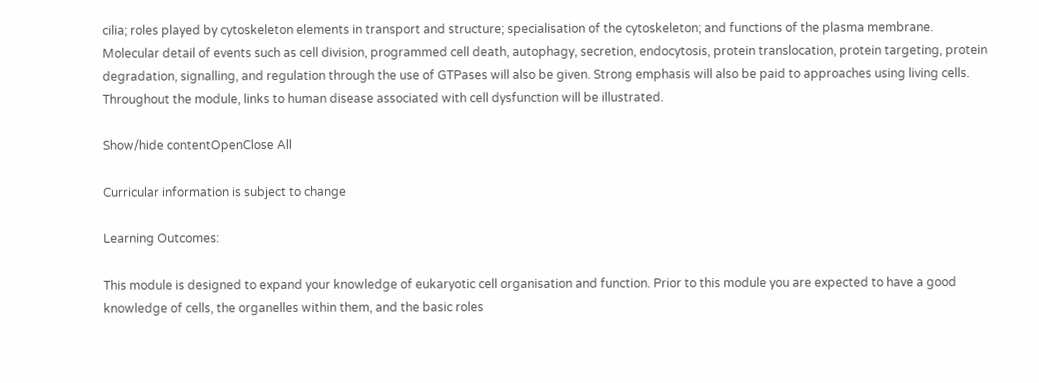cilia; roles played by cytoskeleton elements in transport and structure; specialisation of the cytoskeleton; and functions of the plasma membrane. Molecular detail of events such as cell division, programmed cell death, autophagy, secretion, endocytosis, protein translocation, protein targeting, protein degradation, signalling, and regulation through the use of GTPases will also be given. Strong emphasis will also be paid to approaches using living cells. Throughout the module, links to human disease associated with cell dysfunction will be illustrated.

Show/hide contentOpenClose All

Curricular information is subject to change

Learning Outcomes:

This module is designed to expand your knowledge of eukaryotic cell organisation and function. Prior to this module you are expected to have a good knowledge of cells, the organelles within them, and the basic roles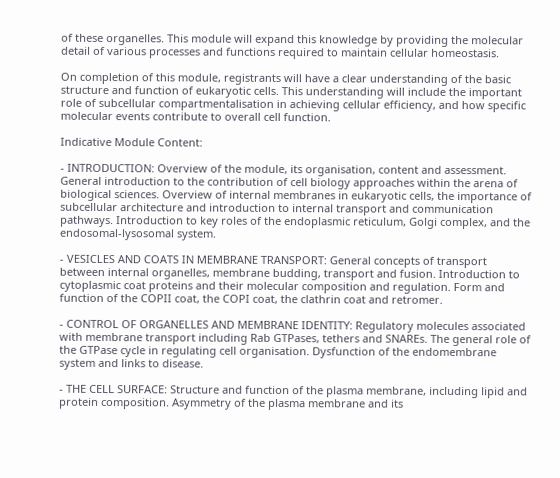of these organelles. This module will expand this knowledge by providing the molecular detail of various processes and functions required to maintain cellular homeostasis.

On completion of this module, registrants will have a clear understanding of the basic structure and function of eukaryotic cells. This understanding will include the important role of subcellular compartmentalisation in achieving cellular efficiency, and how specific molecular events contribute to overall cell function.

Indicative Module Content:

- INTRODUCTION: Overview of the module, its organisation, content and assessment. General introduction to the contribution of cell biology approaches within the arena of biological sciences. Overview of internal membranes in eukaryotic cells, the importance of subcellular architecture and introduction to internal transport and communication pathways. Introduction to key roles of the endoplasmic reticulum, Golgi complex, and the endosomal-lysosomal system.

- VESICLES AND COATS IN MEMBRANE TRANSPORT: General concepts of transport between internal organelles, membrane budding, transport and fusion. Introduction to cytoplasmic coat proteins and their molecular composition and regulation. Form and function of the COPII coat, the COPI coat, the clathrin coat and retromer.

- CONTROL OF ORGANELLES AND MEMBRANE IDENTITY: Regulatory molecules associated with membrane transport including Rab GTPases, tethers and SNAREs. The general role of the GTPase cycle in regulating cell organisation. Dysfunction of the endomembrane system and links to disease.

- THE CELL SURFACE: Structure and function of the plasma membrane, including lipid and protein composition. Asymmetry of the plasma membrane and its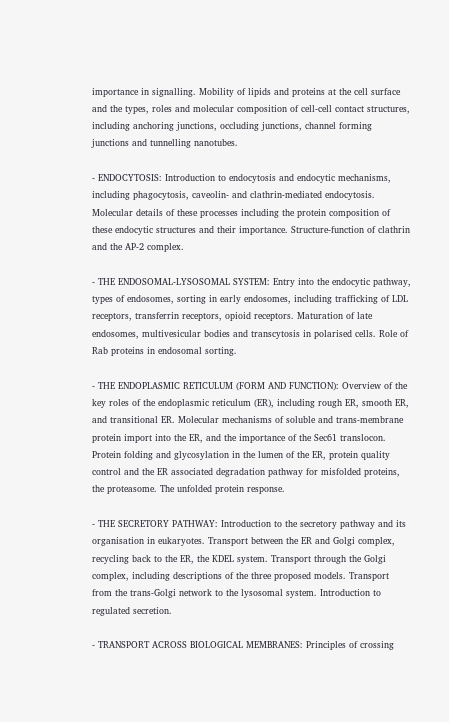importance in signalling. Mobility of lipids and proteins at the cell surface and the types, roles and molecular composition of cell-cell contact structures, including anchoring junctions, occluding junctions, channel forming junctions and tunnelling nanotubes.

- ENDOCYTOSIS: Introduction to endocytosis and endocytic mechanisms, including phagocytosis, caveolin- and clathrin-mediated endocytosis. Molecular details of these processes including the protein composition of these endocytic structures and their importance. Structure-function of clathrin and the AP-2 complex.

- THE ENDOSOMAL-LYSOSOMAL SYSTEM: Entry into the endocytic pathway, types of endosomes, sorting in early endosomes, including trafficking of LDL receptors, transferrin receptors, opioid receptors. Maturation of late endosomes, multivesicular bodies and transcytosis in polarised cells. Role of Rab proteins in endosomal sorting.

- THE ENDOPLASMIC RETICULUM (FORM AND FUNCTION): Overview of the key roles of the endoplasmic reticulum (ER), including rough ER, smooth ER, and transitional ER. Molecular mechanisms of soluble and trans-membrane protein import into the ER, and the importance of the Sec61 translocon. Protein folding and glycosylation in the lumen of the ER, protein quality control and the ER associated degradation pathway for misfolded proteins, the proteasome. The unfolded protein response.

- THE SECRETORY PATHWAY: Introduction to the secretory pathway and its organisation in eukaryotes. Transport between the ER and Golgi complex, recycling back to the ER, the KDEL system. Transport through the Golgi complex, including descriptions of the three proposed models. Transport from the trans-Golgi network to the lysosomal system. Introduction to regulated secretion.

- TRANSPORT ACROSS BIOLOGICAL MEMBRANES: Principles of crossing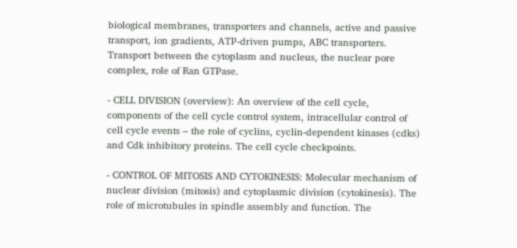biological membranes, transporters and channels, active and passive transport, ion gradients, ATP-driven pumps, ABC transporters. Transport between the cytoplasm and nucleus, the nuclear pore complex, role of Ran GTPase.

- CELL DIVISION (overview): An overview of the cell cycle, components of the cell cycle control system, intracellular control of cell cycle events – the role of cyclins, cyclin-dependent kinases (cdks) and Cdk inhibitory proteins. The cell cycle checkpoints.

- CONTROL OF MITOSIS AND CYTOKINESIS: Molecular mechanism of nuclear division (mitosis) and cytoplasmic division (cytokinesis). The role of microtubules in spindle assembly and function. The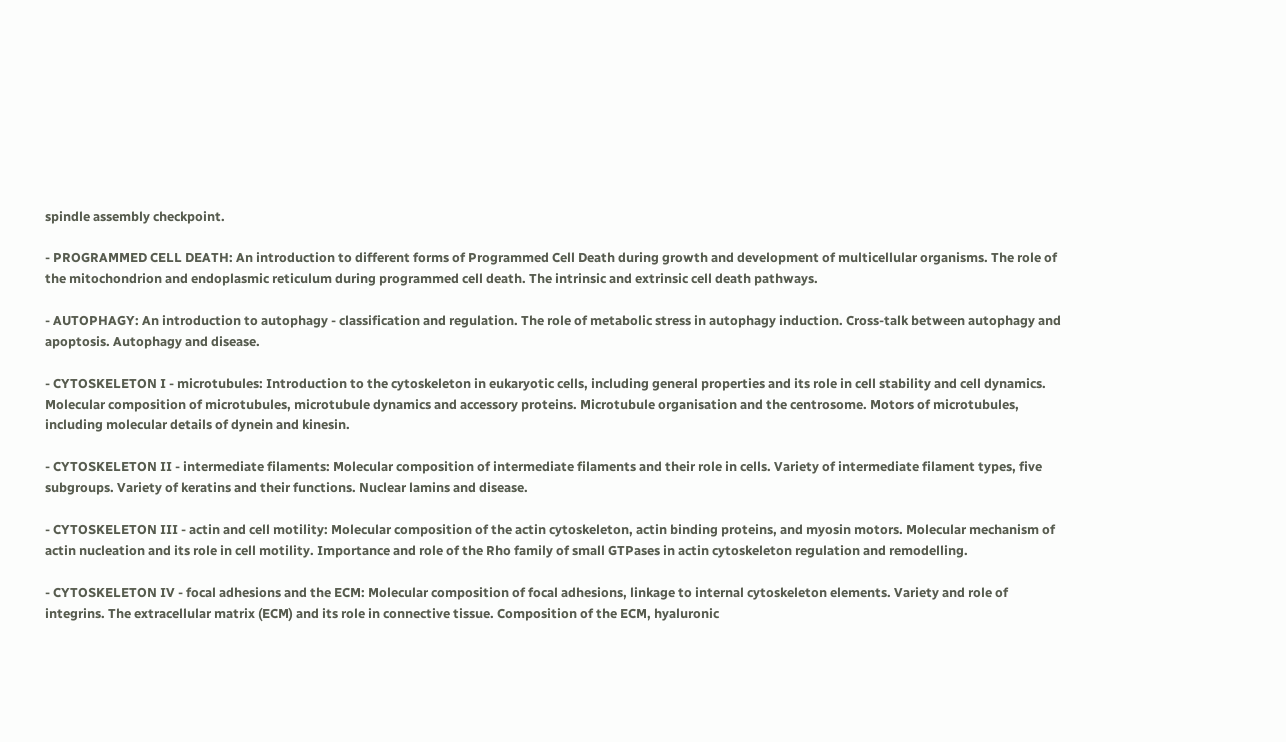spindle assembly checkpoint.

- PROGRAMMED CELL DEATH: An introduction to different forms of Programmed Cell Death during growth and development of multicellular organisms. The role of the mitochondrion and endoplasmic reticulum during programmed cell death. The intrinsic and extrinsic cell death pathways.

- AUTOPHAGY: An introduction to autophagy - classification and regulation. The role of metabolic stress in autophagy induction. Cross-talk between autophagy and apoptosis. Autophagy and disease.

- CYTOSKELETON I - microtubules: Introduction to the cytoskeleton in eukaryotic cells, including general properties and its role in cell stability and cell dynamics. Molecular composition of microtubules, microtubule dynamics and accessory proteins. Microtubule organisation and the centrosome. Motors of microtubules, including molecular details of dynein and kinesin.

- CYTOSKELETON II - intermediate filaments: Molecular composition of intermediate filaments and their role in cells. Variety of intermediate filament types, five subgroups. Variety of keratins and their functions. Nuclear lamins and disease.

- CYTOSKELETON III - actin and cell motility: Molecular composition of the actin cytoskeleton, actin binding proteins, and myosin motors. Molecular mechanism of actin nucleation and its role in cell motility. Importance and role of the Rho family of small GTPases in actin cytoskeleton regulation and remodelling.

- CYTOSKELETON IV - focal adhesions and the ECM: Molecular composition of focal adhesions, linkage to internal cytoskeleton elements. Variety and role of integrins. The extracellular matrix (ECM) and its role in connective tissue. Composition of the ECM, hyaluronic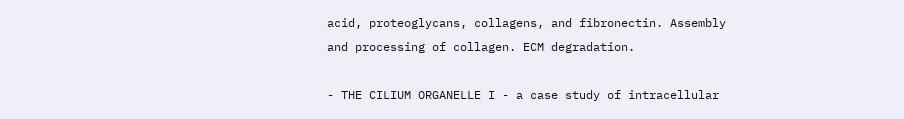acid, proteoglycans, collagens, and fibronectin. Assembly and processing of collagen. ECM degradation.

- THE CILIUM ORGANELLE I - a case study of intracellular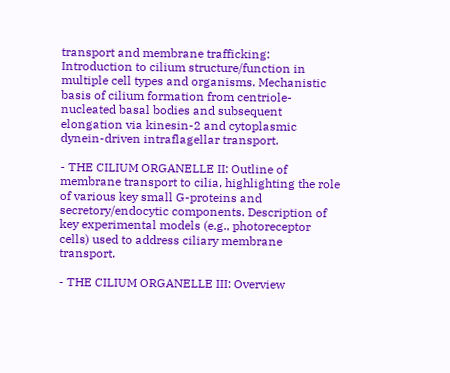transport and membrane trafficking: Introduction to cilium structure/function in multiple cell types and organisms. Mechanistic basis of cilium formation from centriole-nucleated basal bodies and subsequent elongation via kinesin-2 and cytoplasmic dynein-driven intraflagellar transport.

- THE CILIUM ORGANELLE II: Outline of membrane transport to cilia, highlighting the role of various key small G-proteins and secretory/endocytic components. Description of key experimental models (e.g., photoreceptor cells) used to address ciliary membrane transport.

- THE CILIUM ORGANELLE III: Overview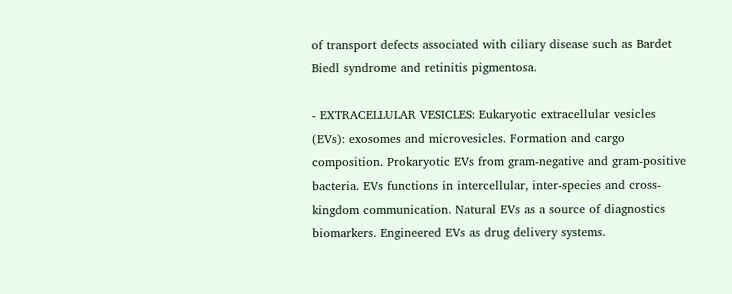of transport defects associated with ciliary disease such as Bardet Biedl syndrome and retinitis pigmentosa.

- EXTRACELLULAR VESICLES: Eukaryotic extracellular vesicles (EVs): exosomes and microvesicles. Formation and cargo composition. Prokaryotic EVs from gram-negative and gram-positive bacteria. EVs functions in intercellular, inter-species and cross-kingdom communication. Natural EVs as a source of diagnostics biomarkers. Engineered EVs as drug delivery systems.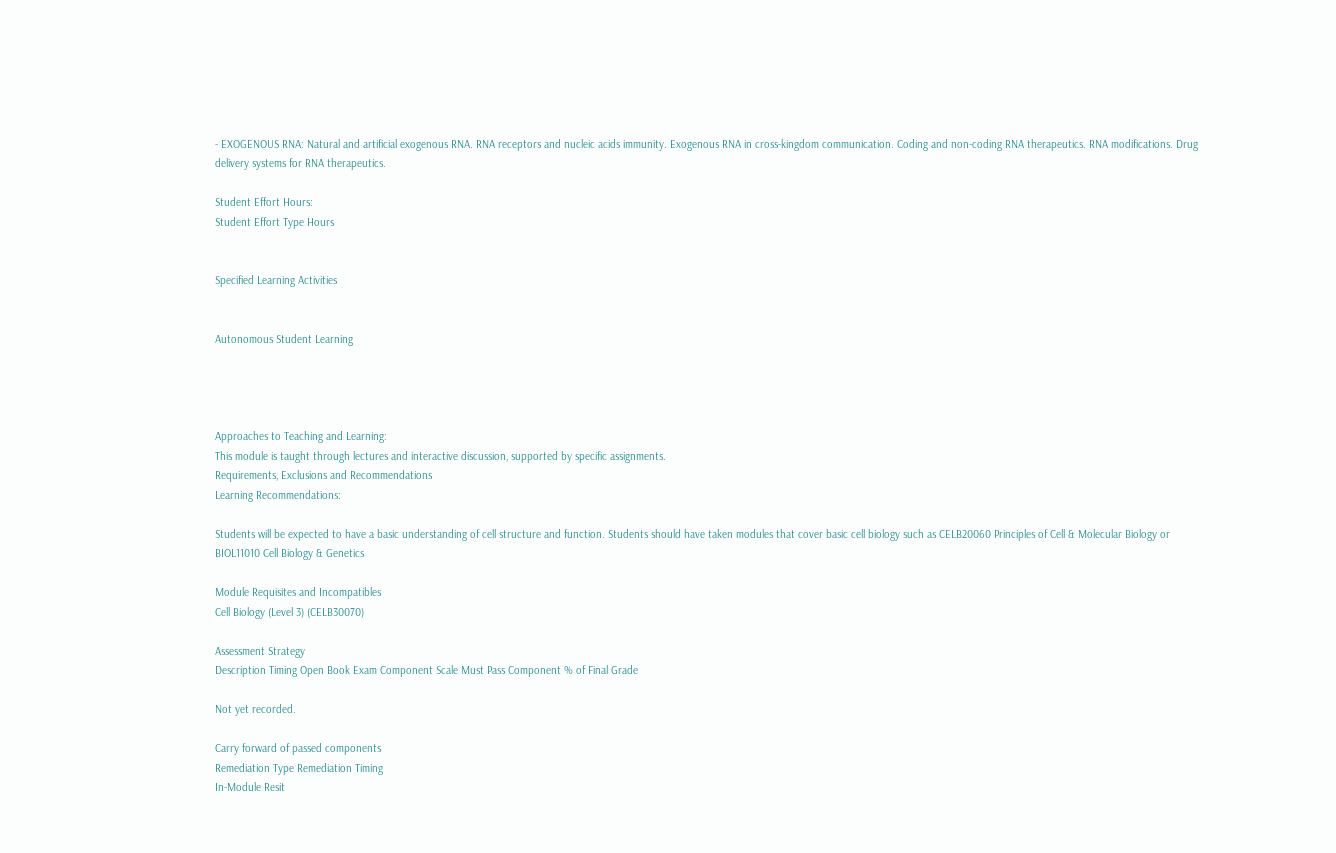- EXOGENOUS RNA: Natural and artificial exogenous RNA. RNA receptors and nucleic acids immunity. Exogenous RNA in cross-kingdom communication. Coding and non-coding RNA therapeutics. RNA modifications. Drug delivery systems for RNA therapeutics.

Student Effort Hours:
Student Effort Type Hours


Specified Learning Activities


Autonomous Student Learning




Approaches to Teaching and Learning:
This module is taught through lectures and interactive discussion, supported by specific assignments.
Requirements, Exclusions and Recommendations
Learning Recommendations:

Students will be expected to have a basic understanding of cell structure and function. Students should have taken modules that cover basic cell biology such as CELB20060 Principles of Cell & Molecular Biology or BIOL11010 Cell Biology & Genetics

Module Requisites and Incompatibles
Cell Biology (Level 3) (CELB30070)

Assessment Strategy
Description Timing Open Book Exam Component Scale Must Pass Component % of Final Grade

Not yet recorded.

Carry forward of passed components
Remediation Type Remediation Timing
In-Module Resit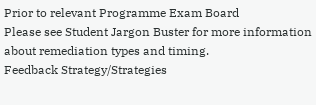Prior to relevant Programme Exam Board
Please see Student Jargon Buster for more information about remediation types and timing.
Feedback Strategy/Strategies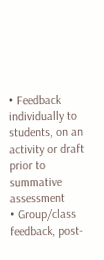• Feedback individually to students, on an activity or draft prior to summative assessment
• Group/class feedback, post-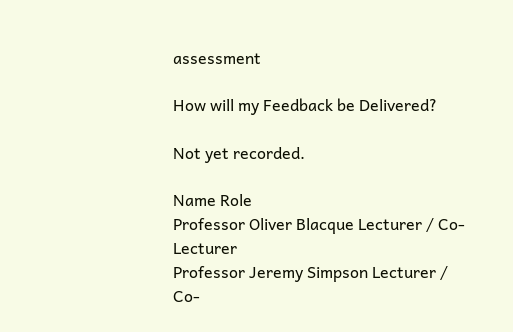assessment

How will my Feedback be Delivered?

Not yet recorded.

Name Role
Professor Oliver Blacque Lecturer / Co-Lecturer
Professor Jeremy Simpson Lecturer / Co-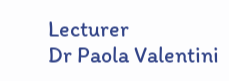Lecturer
Dr Paola Valentini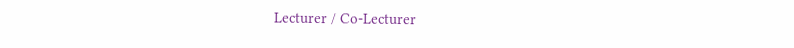Lecturer / Co-Lecturer